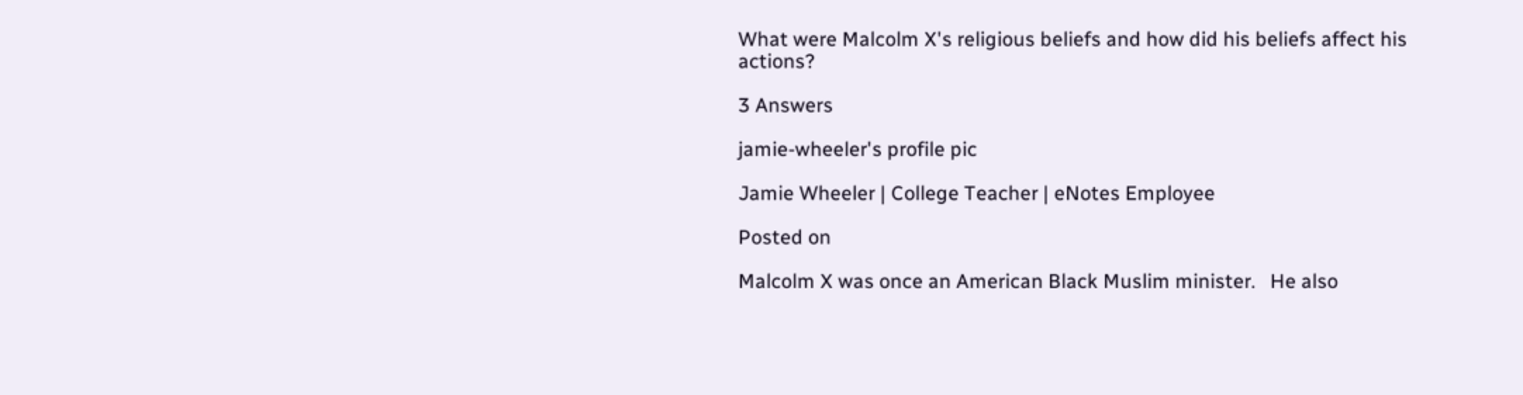What were Malcolm X's religious beliefs and how did his beliefs affect his actions?

3 Answers

jamie-wheeler's profile pic

Jamie Wheeler | College Teacher | eNotes Employee

Posted on

Malcolm X was once an American Black Muslim minister.   He also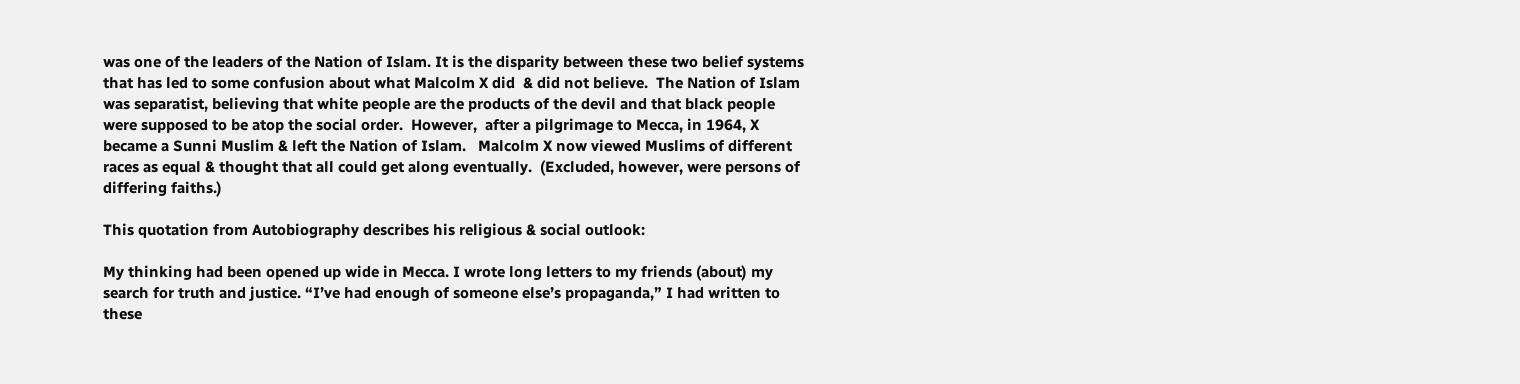was one of the leaders of the Nation of Islam. It is the disparity between these two belief systems that has led to some confusion about what Malcolm X did  & did not believe.  The Nation of Islam was separatist, believing that white people are the products of the devil and that black people were supposed to be atop the social order.  However,  after a pilgrimage to Mecca, in 1964, X became a Sunni Muslim & left the Nation of Islam.   Malcolm X now viewed Muslims of different races as equal & thought that all could get along eventually.  (Excluded, however, were persons of differing faiths.)

This quotation from Autobiography describes his religious & social outlook:

My thinking had been opened up wide in Mecca. I wrote long letters to my friends (about) my search for truth and justice. “I’ve had enough of someone else’s propaganda,” I had written to these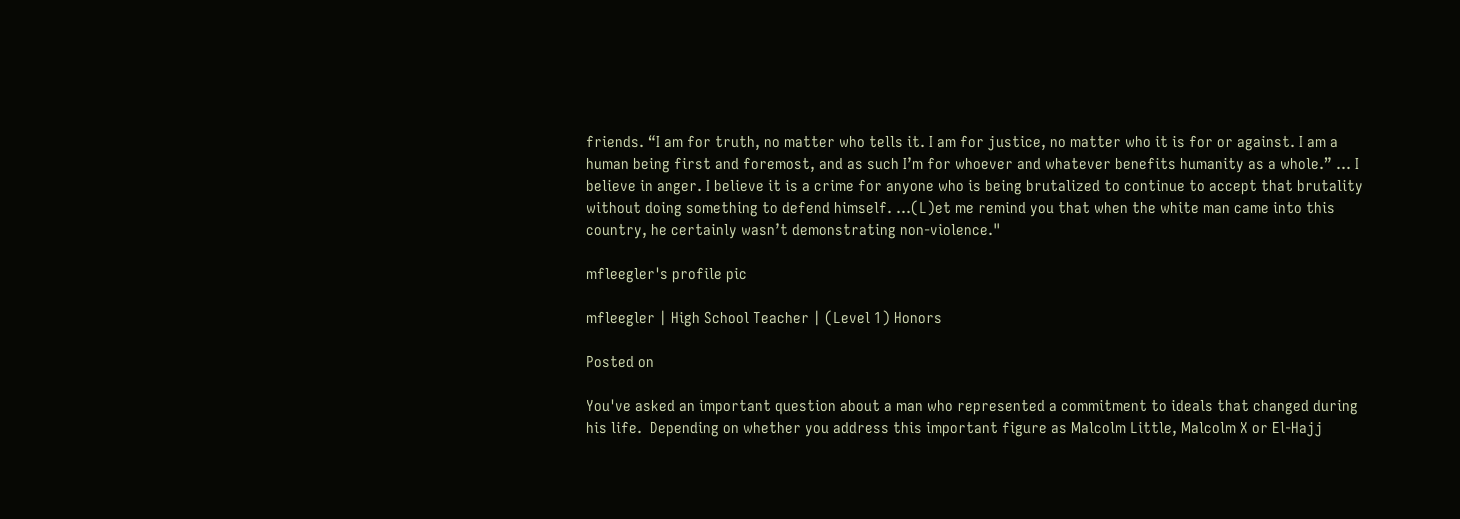friends. “I am for truth, no matter who tells it. I am for justice, no matter who it is for or against. I am a human being first and foremost, and as such I’m for whoever and whatever benefits humanity as a whole.” ... I believe in anger. I believe it is a crime for anyone who is being brutalized to continue to accept that brutality without doing something to defend himself. ...(L)et me remind you that when the white man came into this country, he certainly wasn’t demonstrating non-violence."

mfleegler's profile pic

mfleegler | High School Teacher | (Level 1) Honors

Posted on

You've asked an important question about a man who represented a commitment to ideals that changed during his life.  Depending on whether you address this important figure as Malcolm Little, Malcolm X or El-Hajj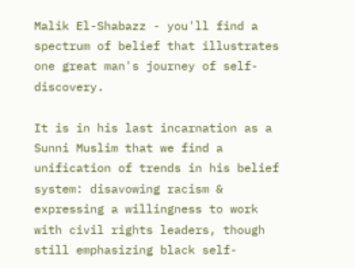Malik El-Shabazz - you'll find a spectrum of belief that illustrates one great man's journey of self-discovery.

It is in his last incarnation as a Sunni Muslim that we find a unification of trends in his belief system: disavowing racism & expressing a willingness to work with civil rights leaders, though still emphasizing black self-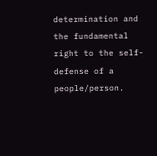determination and the fundamental right to the self-defense of a people/person.